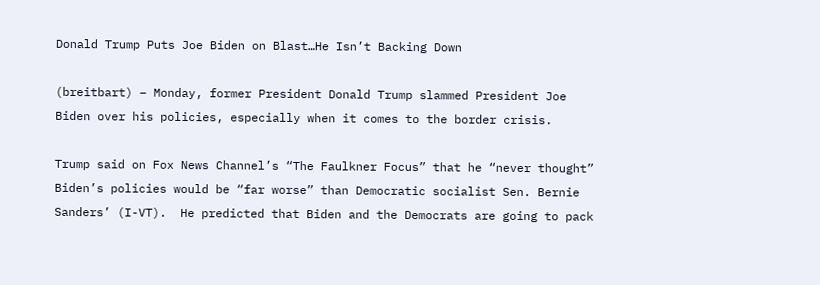Donald Trump Puts Joe Biden on Blast…He Isn’t Backing Down

(breitbart) – Monday, former President Donald Trump slammed President Joe Biden over his policies, especially when it comes to the border crisis.

Trump said on Fox News Channel’s “The Faulkner Focus” that he “never thought” Biden’s policies would be “far worse” than Democratic socialist Sen. Bernie Sanders’ (I-VT).  He predicted that Biden and the Democrats are going to pack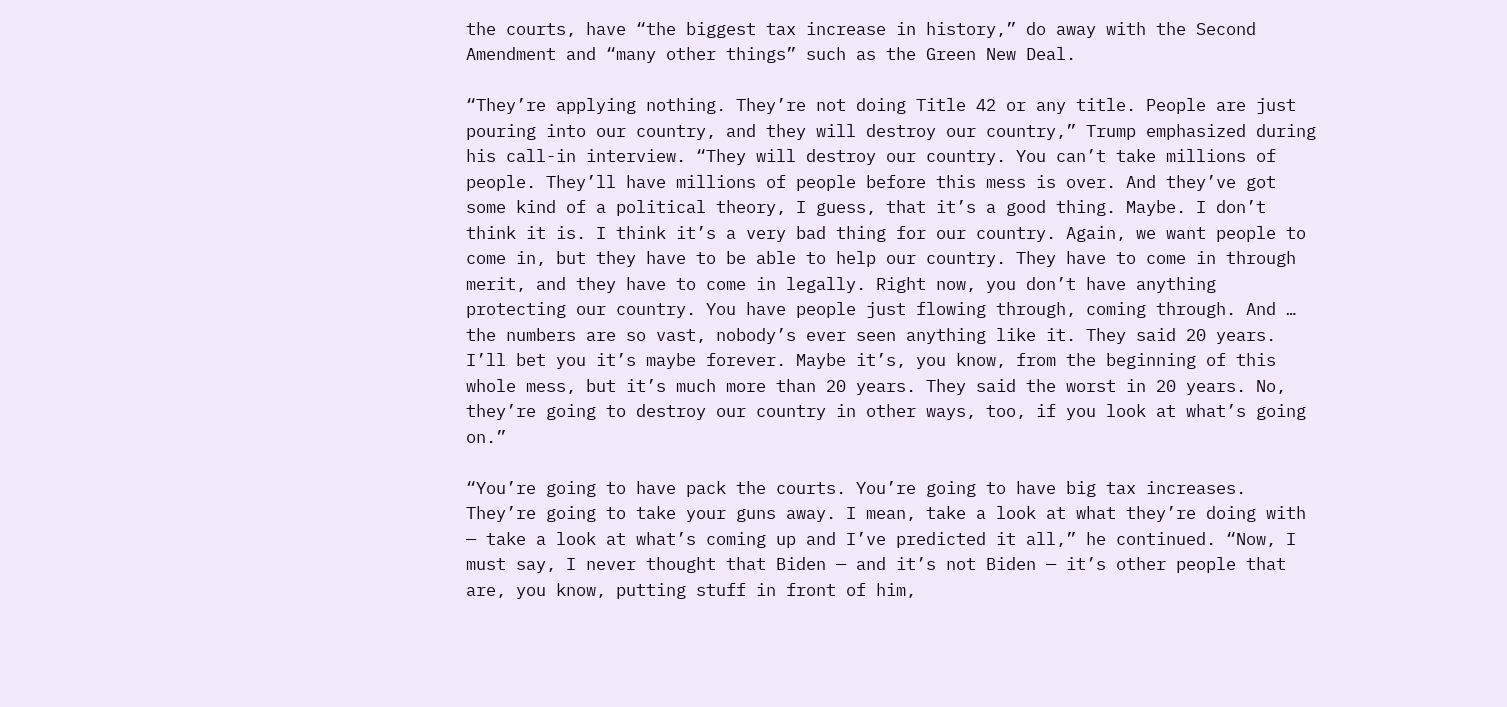the courts, have “the biggest tax increase in history,” do away with the Second Amendment and “many other things” such as the Green New Deal.

“They’re applying nothing. They’re not doing Title 42 or any title. People are just pouring into our country, and they will destroy our country,” Trump emphasized during his call-in interview. “They will destroy our country. You can’t take millions of people. They’ll have millions of people before this mess is over. And they’ve got some kind of a political theory, I guess, that it’s a good thing. Maybe. I don’t think it is. I think it’s a very bad thing for our country. Again, we want people to come in, but they have to be able to help our country. They have to come in through merit, and they have to come in legally. Right now, you don’t have anything protecting our country. You have people just flowing through, coming through. And … the numbers are so vast, nobody’s ever seen anything like it. They said 20 years. I’ll bet you it’s maybe forever. Maybe it’s, you know, from the beginning of this whole mess, but it’s much more than 20 years. They said the worst in 20 years. No, they’re going to destroy our country in other ways, too, if you look at what’s going on.”

“You’re going to have pack the courts. You’re going to have big tax increases. They’re going to take your guns away. I mean, take a look at what they’re doing with — take a look at what’s coming up and I’ve predicted it all,” he continued. “Now, I must say, I never thought that Biden — and it’s not Biden — it’s other people that are, you know, putting stuff in front of him,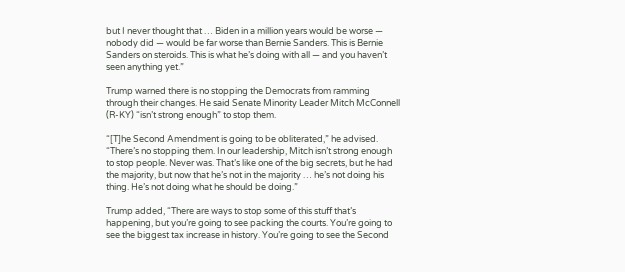but I never thought that … Biden in a million years would be worse — nobody did — would be far worse than Bernie Sanders. This is Bernie Sanders on steroids. This is what he’s doing with all — and you haven’t seen anything yet.”

Trump warned there is no stopping the Democrats from ramming through their changes. He said Senate Minority Leader Mitch McConnell (R-KY) “isn’t strong enough” to stop them.

“[T]he Second Amendment is going to be obliterated,” he advised. “There’s no stopping them. In our leadership, Mitch isn’t strong enough to stop people. Never was. That’s like one of the big secrets, but he had the majority, but now that he’s not in the majority … he’s not doing his thing. He’s not doing what he should be doing.”

Trump added, “There are ways to stop some of this stuff that’s happening, but you’re going to see packing the courts. You’re going to see the biggest tax increase in history. You’re going to see the Second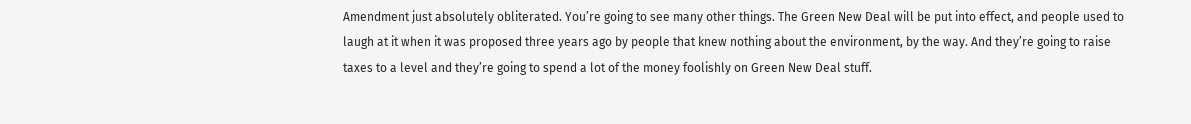Amendment just absolutely obliterated. You’re going to see many other things. The Green New Deal will be put into effect, and people used to laugh at it when it was proposed three years ago by people that knew nothing about the environment, by the way. And they’re going to raise taxes to a level and they’re going to spend a lot of the money foolishly on Green New Deal stuff.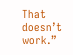That doesn’t work.”